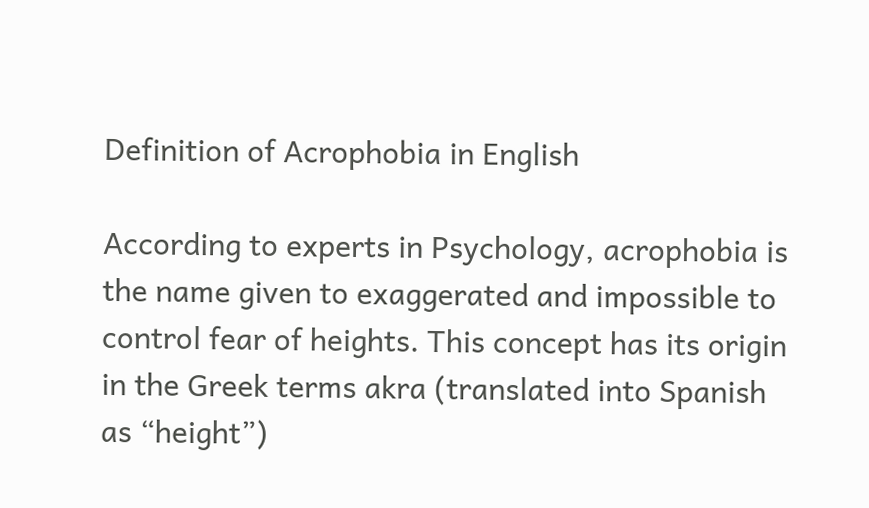Definition of Acrophobia in English

According to experts in Psychology, acrophobia is the name given to exaggerated and impossible to control fear of heights. This concept has its origin in the Greek terms akra (translated into Spanish as “height”)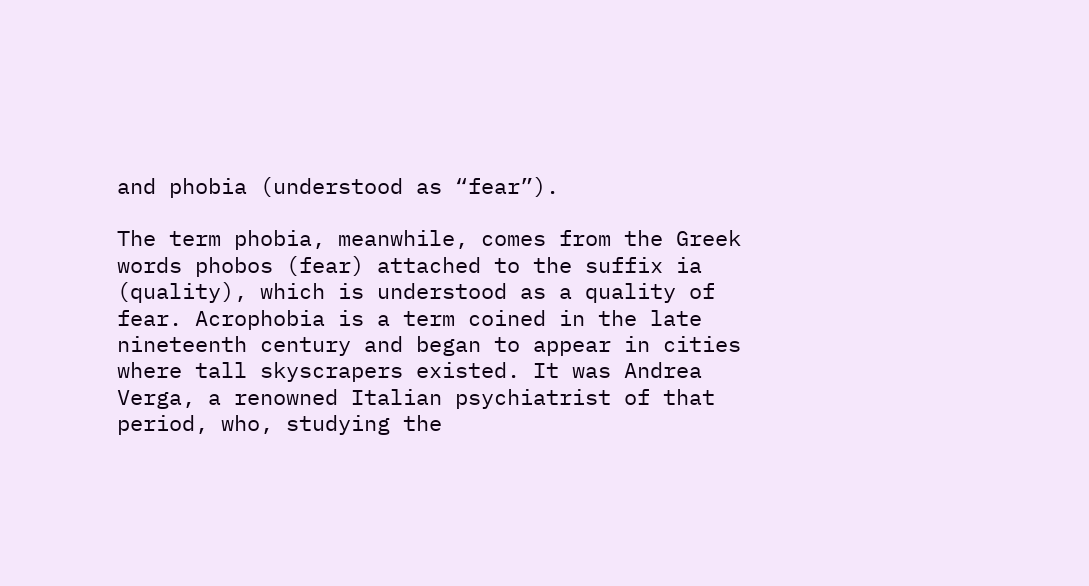and phobia (understood as “fear”).

The term phobia, meanwhile, comes from the Greek words phobos (fear) attached to the suffix ia (quality), which is understood as a quality of fear. Acrophobia is a term coined in the late nineteenth century and began to appear in cities where tall skyscrapers existed. It was Andrea Verga, a renowned Italian psychiatrist of that period, who, studying the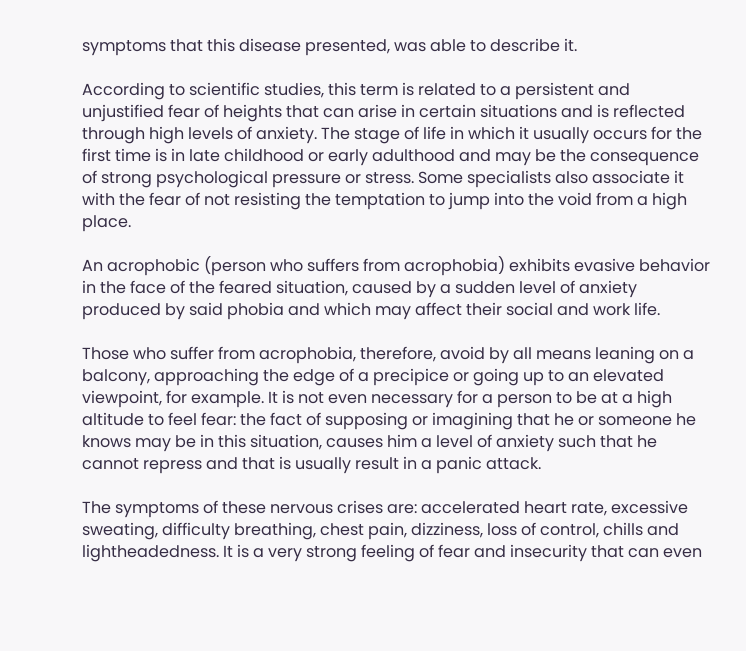symptoms that this disease presented, was able to describe it.

According to scientific studies, this term is related to a persistent and unjustified fear of heights that can arise in certain situations and is reflected through high levels of anxiety. The stage of life in which it usually occurs for the first time is in late childhood or early adulthood and may be the consequence of strong psychological pressure or stress. Some specialists also associate it with the fear of not resisting the temptation to jump into the void from a high place.

An acrophobic (person who suffers from acrophobia) exhibits evasive behavior in the face of the feared situation, caused by a sudden level of anxiety produced by said phobia and which may affect their social and work life.

Those who suffer from acrophobia, therefore, avoid by all means leaning on a balcony, approaching the edge of a precipice or going up to an elevated viewpoint, for example. It is not even necessary for a person to be at a high altitude to feel fear: the fact of supposing or imagining that he or someone he knows may be in this situation, causes him a level of anxiety such that he cannot repress and that is usually result in a panic attack.

The symptoms of these nervous crises are: accelerated heart rate, excessive sweating, difficulty breathing, chest pain, dizziness, loss of control, chills and lightheadedness. It is a very strong feeling of fear and insecurity that can even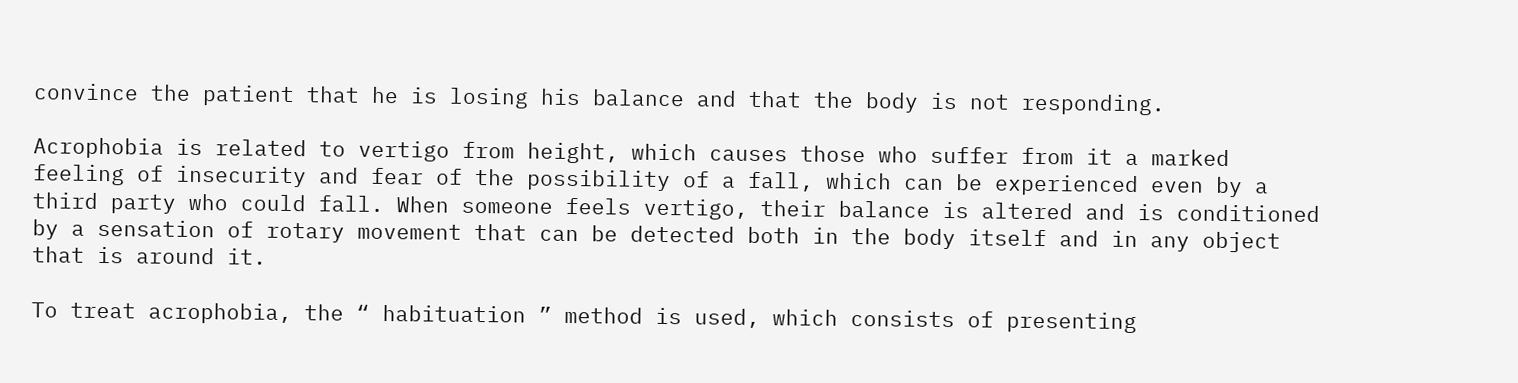convince the patient that he is losing his balance and that the body is not responding.

Acrophobia is related to vertigo from height, which causes those who suffer from it a marked feeling of insecurity and fear of the possibility of a fall, which can be experienced even by a third party who could fall. When someone feels vertigo, their balance is altered and is conditioned by a sensation of rotary movement that can be detected both in the body itself and in any object that is around it.

To treat acrophobia, the “ habituation ” method is used, which consists of presenting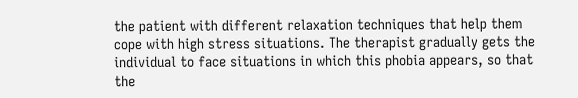the patient with different relaxation techniques that help them cope with high stress situations. The therapist gradually gets the individual to face situations in which this phobia appears, so that the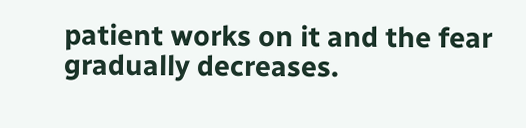patient works on it and the fear gradually decreases.